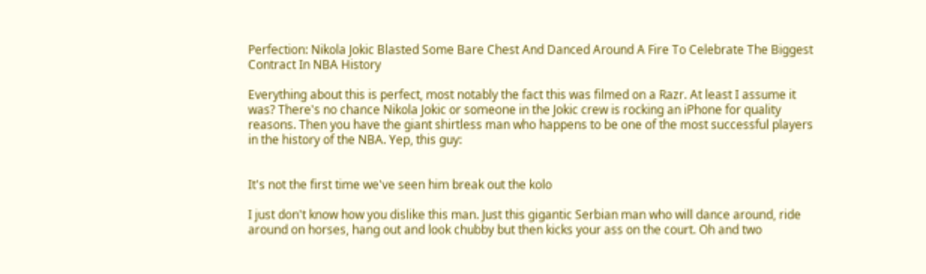Perfection: Nikola Jokic Blasted Some Bare Chest And Danced Around A Fire To Celebrate The Biggest Contract In NBA History

Everything about this is perfect, most notably the fact this was filmed on a Razr. At least I assume it was? There's no chance Nikola Jokic or someone in the Jokic crew is rocking an iPhone for quality reasons. Then you have the giant shirtless man who happens to be one of the most successful players in the history of the NBA. Yep, this guy:


It's not the first time we've seen him break out the kolo

I just don't know how you dislike this man. Just this gigantic Serbian man who will dance around, ride around on horses, hang out and look chubby but then kicks your ass on the court. Oh and two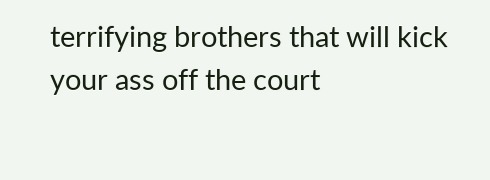terrifying brothers that will kick your ass off the court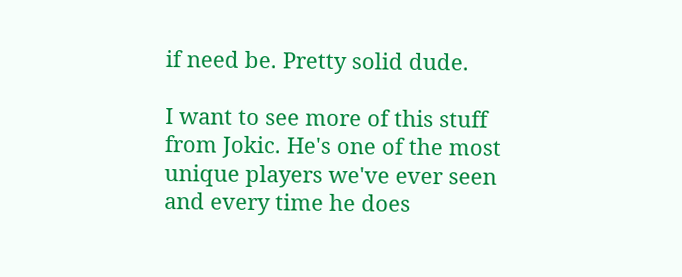if need be. Pretty solid dude.

I want to see more of this stuff from Jokic. He's one of the most unique players we've ever seen and every time he does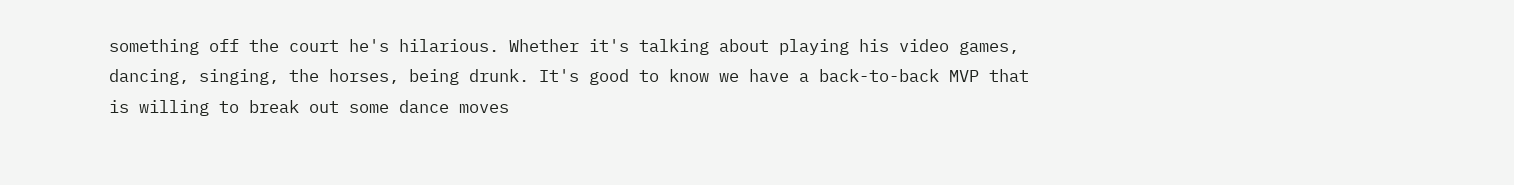something off the court he's hilarious. Whether it's talking about playing his video games, dancing, singing, the horses, being drunk. It's good to know we have a back-to-back MVP that is willing to break out some dance moves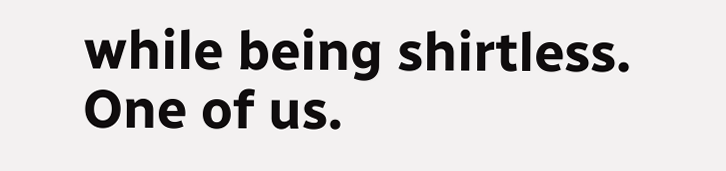while being shirtless. One of us.